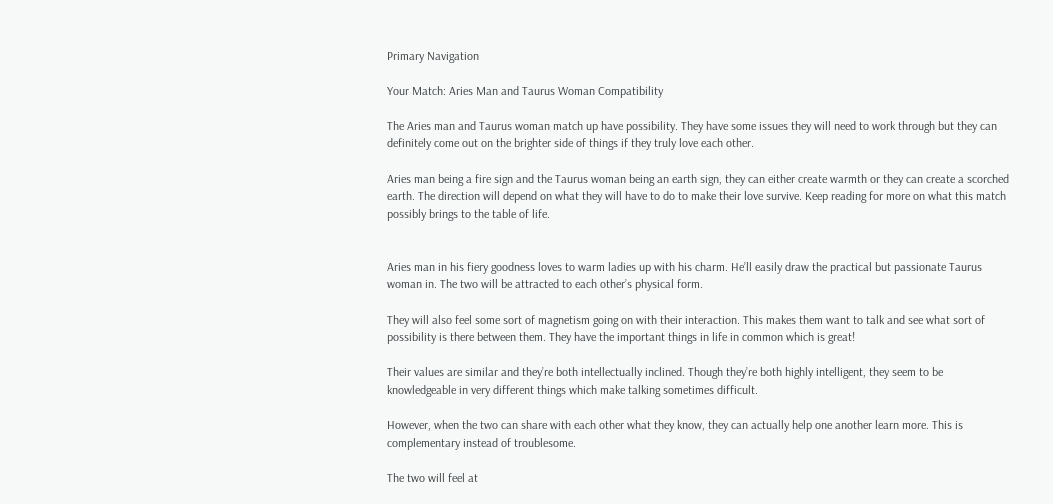Primary Navigation

Your Match: Aries Man and Taurus Woman Compatibility

The Aries man and Taurus woman match up have possibility. They have some issues they will need to work through but they can definitely come out on the brighter side of things if they truly love each other.

Aries man being a fire sign and the Taurus woman being an earth sign, they can either create warmth or they can create a scorched earth. The direction will depend on what they will have to do to make their love survive. Keep reading for more on what this match possibly brings to the table of life.


Aries man in his fiery goodness loves to warm ladies up with his charm. He’ll easily draw the practical but passionate Taurus woman in. The two will be attracted to each other’s physical form.

They will also feel some sort of magnetism going on with their interaction. This makes them want to talk and see what sort of possibility is there between them. They have the important things in life in common which is great!

Their values are similar and they’re both intellectually inclined. Though they’re both highly intelligent, they seem to be knowledgeable in very different things which make talking sometimes difficult.

However, when the two can share with each other what they know, they can actually help one another learn more. This is complementary instead of troublesome.

The two will feel at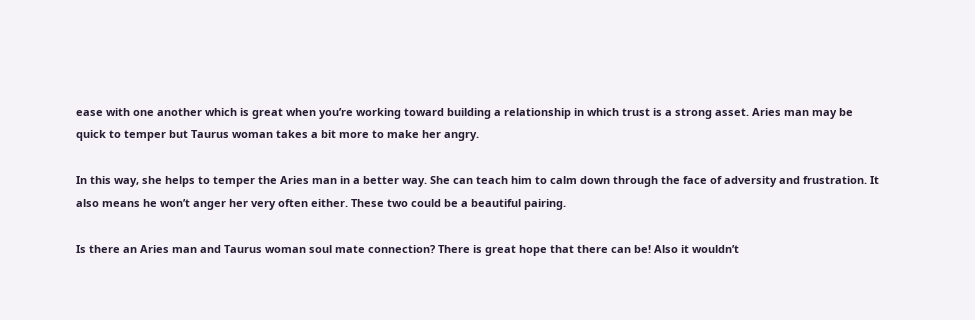ease with one another which is great when you’re working toward building a relationship in which trust is a strong asset. Aries man may be quick to temper but Taurus woman takes a bit more to make her angry.

In this way, she helps to temper the Aries man in a better way. She can teach him to calm down through the face of adversity and frustration. It also means he won’t anger her very often either. These two could be a beautiful pairing.

Is there an Aries man and Taurus woman soul mate connection? There is great hope that there can be! Also it wouldn’t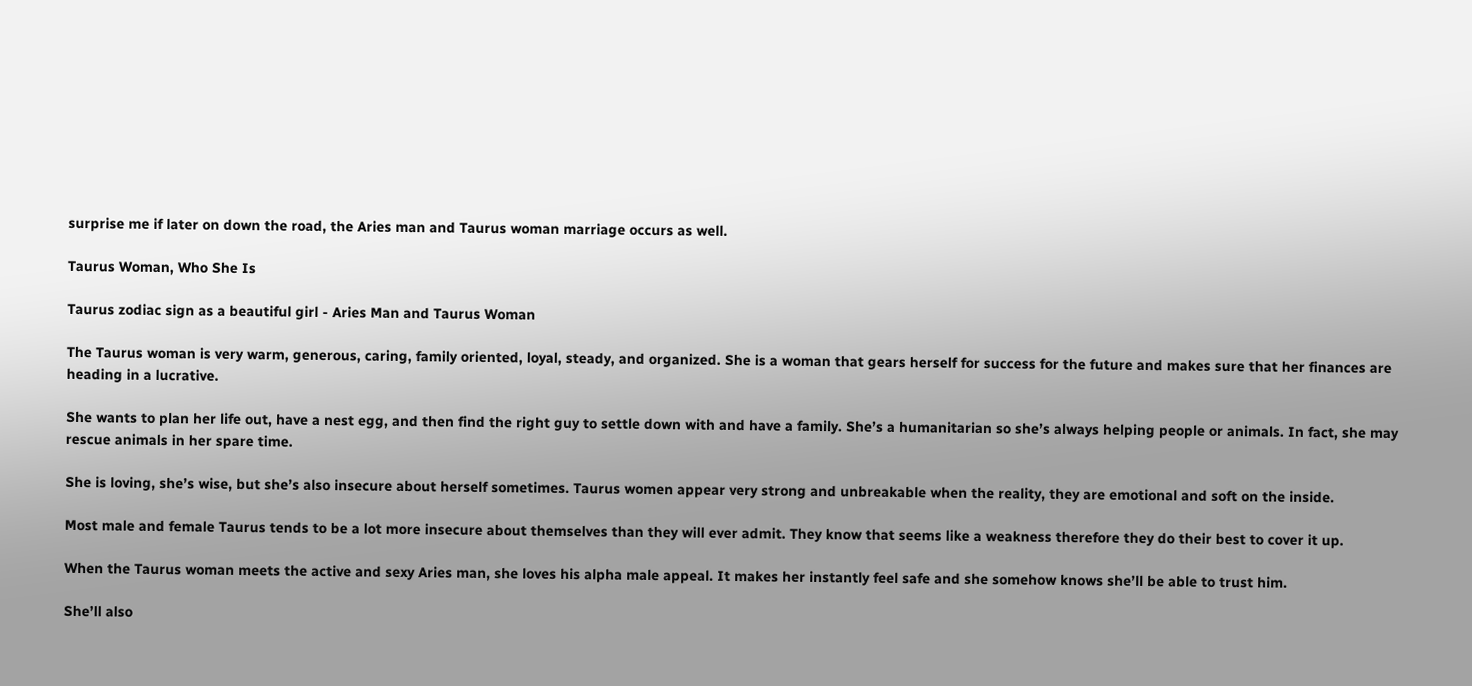surprise me if later on down the road, the Aries man and Taurus woman marriage occurs as well.

Taurus Woman, Who She Is

Taurus zodiac sign as a beautiful girl - Aries Man and Taurus Woman

The Taurus woman is very warm, generous, caring, family oriented, loyal, steady, and organized. She is a woman that gears herself for success for the future and makes sure that her finances are heading in a lucrative.

She wants to plan her life out, have a nest egg, and then find the right guy to settle down with and have a family. She’s a humanitarian so she’s always helping people or animals. In fact, she may rescue animals in her spare time.

She is loving, she’s wise, but she’s also insecure about herself sometimes. Taurus women appear very strong and unbreakable when the reality, they are emotional and soft on the inside.

Most male and female Taurus tends to be a lot more insecure about themselves than they will ever admit. They know that seems like a weakness therefore they do their best to cover it up.

When the Taurus woman meets the active and sexy Aries man, she loves his alpha male appeal. It makes her instantly feel safe and she somehow knows she’ll be able to trust him.

She’ll also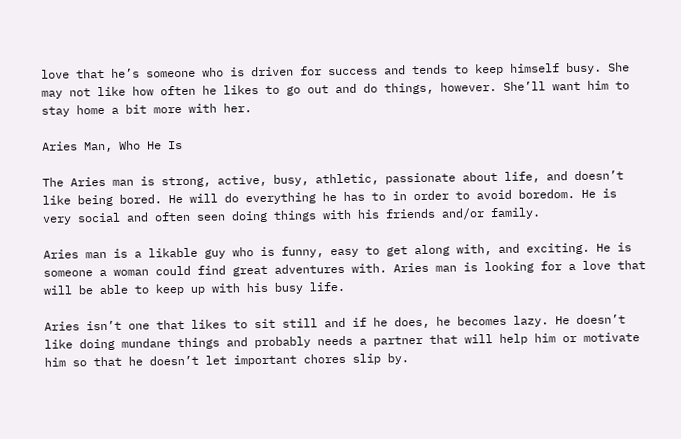love that he’s someone who is driven for success and tends to keep himself busy. She may not like how often he likes to go out and do things, however. She’ll want him to stay home a bit more with her.

Aries Man, Who He Is

The Aries man is strong, active, busy, athletic, passionate about life, and doesn’t like being bored. He will do everything he has to in order to avoid boredom. He is very social and often seen doing things with his friends and/or family.

Aries man is a likable guy who is funny, easy to get along with, and exciting. He is someone a woman could find great adventures with. Aries man is looking for a love that will be able to keep up with his busy life.

Aries isn’t one that likes to sit still and if he does, he becomes lazy. He doesn’t like doing mundane things and probably needs a partner that will help him or motivate him so that he doesn’t let important chores slip by.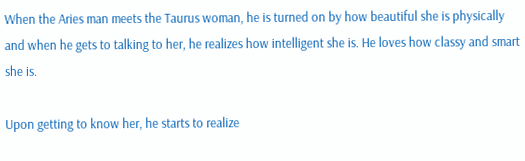When the Aries man meets the Taurus woman, he is turned on by how beautiful she is physically and when he gets to talking to her, he realizes how intelligent she is. He loves how classy and smart she is.

Upon getting to know her, he starts to realize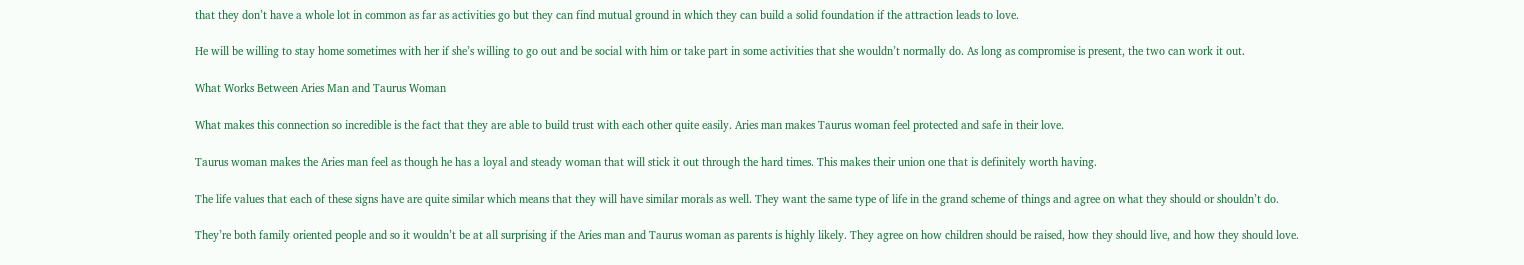that they don’t have a whole lot in common as far as activities go but they can find mutual ground in which they can build a solid foundation if the attraction leads to love.

He will be willing to stay home sometimes with her if she’s willing to go out and be social with him or take part in some activities that she wouldn’t normally do. As long as compromise is present, the two can work it out.

What Works Between Aries Man and Taurus Woman

What makes this connection so incredible is the fact that they are able to build trust with each other quite easily. Aries man makes Taurus woman feel protected and safe in their love.

Taurus woman makes the Aries man feel as though he has a loyal and steady woman that will stick it out through the hard times. This makes their union one that is definitely worth having.

The life values that each of these signs have are quite similar which means that they will have similar morals as well. They want the same type of life in the grand scheme of things and agree on what they should or shouldn’t do.

They’re both family oriented people and so it wouldn’t be at all surprising if the Aries man and Taurus woman as parents is highly likely. They agree on how children should be raised, how they should live, and how they should love.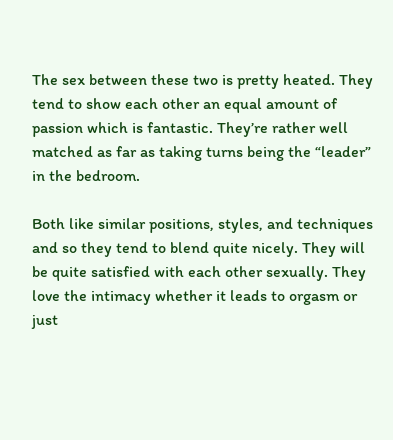The sex between these two is pretty heated. They tend to show each other an equal amount of passion which is fantastic. They’re rather well matched as far as taking turns being the “leader” in the bedroom.

Both like similar positions, styles, and techniques and so they tend to blend quite nicely. They will be quite satisfied with each other sexually. They love the intimacy whether it leads to orgasm or just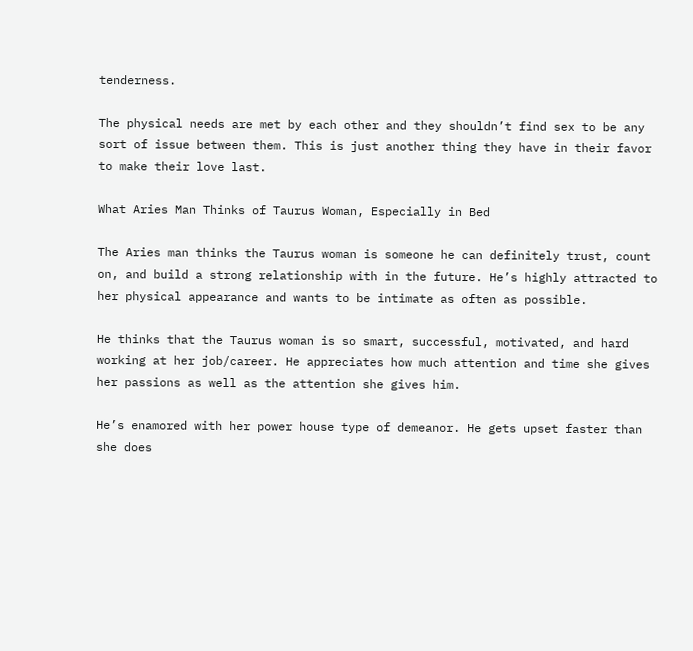tenderness.

The physical needs are met by each other and they shouldn’t find sex to be any sort of issue between them. This is just another thing they have in their favor to make their love last.

What Aries Man Thinks of Taurus Woman, Especially in Bed

The Aries man thinks the Taurus woman is someone he can definitely trust, count on, and build a strong relationship with in the future. He’s highly attracted to her physical appearance and wants to be intimate as often as possible.

He thinks that the Taurus woman is so smart, successful, motivated, and hard working at her job/career. He appreciates how much attention and time she gives her passions as well as the attention she gives him.

He’s enamored with her power house type of demeanor. He gets upset faster than she does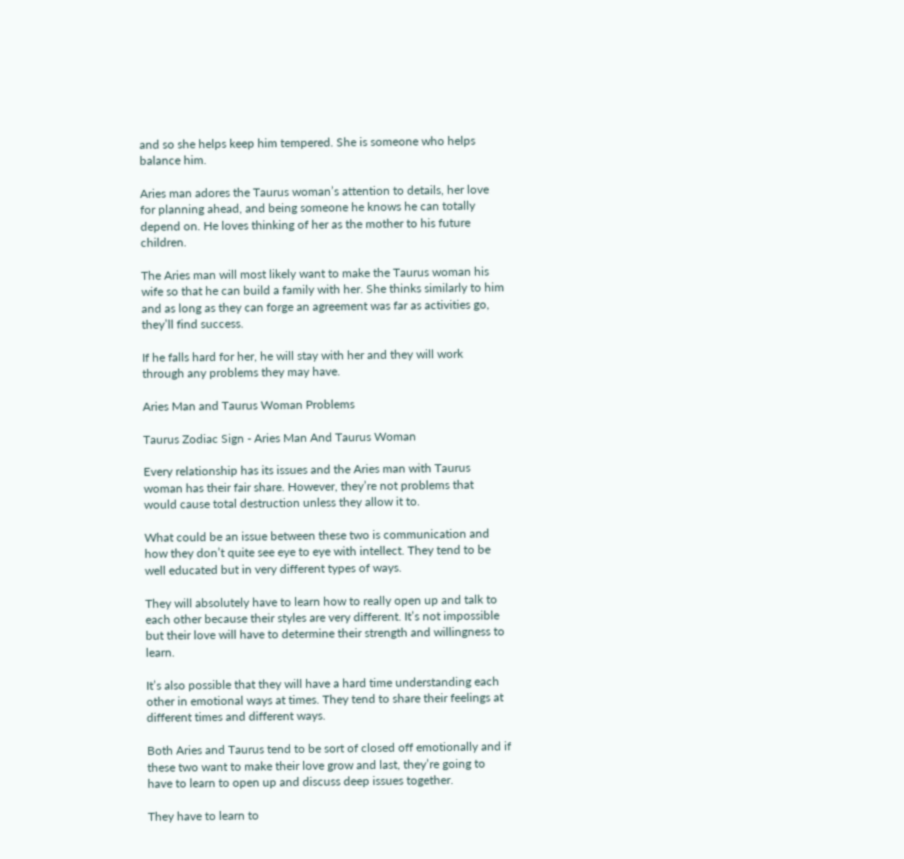and so she helps keep him tempered. She is someone who helps balance him.

Aries man adores the Taurus woman’s attention to details, her love for planning ahead, and being someone he knows he can totally depend on. He loves thinking of her as the mother to his future children.

The Aries man will most likely want to make the Taurus woman his wife so that he can build a family with her. She thinks similarly to him and as long as they can forge an agreement was far as activities go, they’ll find success.

If he falls hard for her, he will stay with her and they will work through any problems they may have.

Aries Man and Taurus Woman Problems

Taurus Zodiac Sign - Aries Man And Taurus Woman

Every relationship has its issues and the Aries man with Taurus woman has their fair share. However, they’re not problems that would cause total destruction unless they allow it to.

What could be an issue between these two is communication and how they don’t quite see eye to eye with intellect. They tend to be well educated but in very different types of ways.

They will absolutely have to learn how to really open up and talk to each other because their styles are very different. It’s not impossible but their love will have to determine their strength and willingness to learn.

It’s also possible that they will have a hard time understanding each other in emotional ways at times. They tend to share their feelings at different times and different ways.

Both Aries and Taurus tend to be sort of closed off emotionally and if these two want to make their love grow and last, they’re going to have to learn to open up and discuss deep issues together.

They have to learn to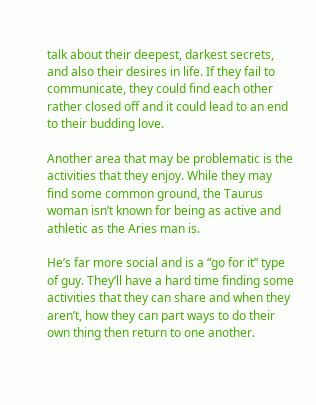talk about their deepest, darkest secrets, and also their desires in life. If they fail to communicate, they could find each other rather closed off and it could lead to an end to their budding love.

Another area that may be problematic is the activities that they enjoy. While they may find some common ground, the Taurus woman isn’t known for being as active and athletic as the Aries man is.

He’s far more social and is a “go for it” type of guy. They’ll have a hard time finding some activities that they can share and when they aren’t, how they can part ways to do their own thing then return to one another.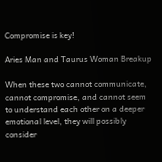Compromise is key!

Aries Man and Taurus Woman Breakup

When these two cannot communicate, cannot compromise, and cannot seem to understand each other on a deeper emotional level, they will possibly consider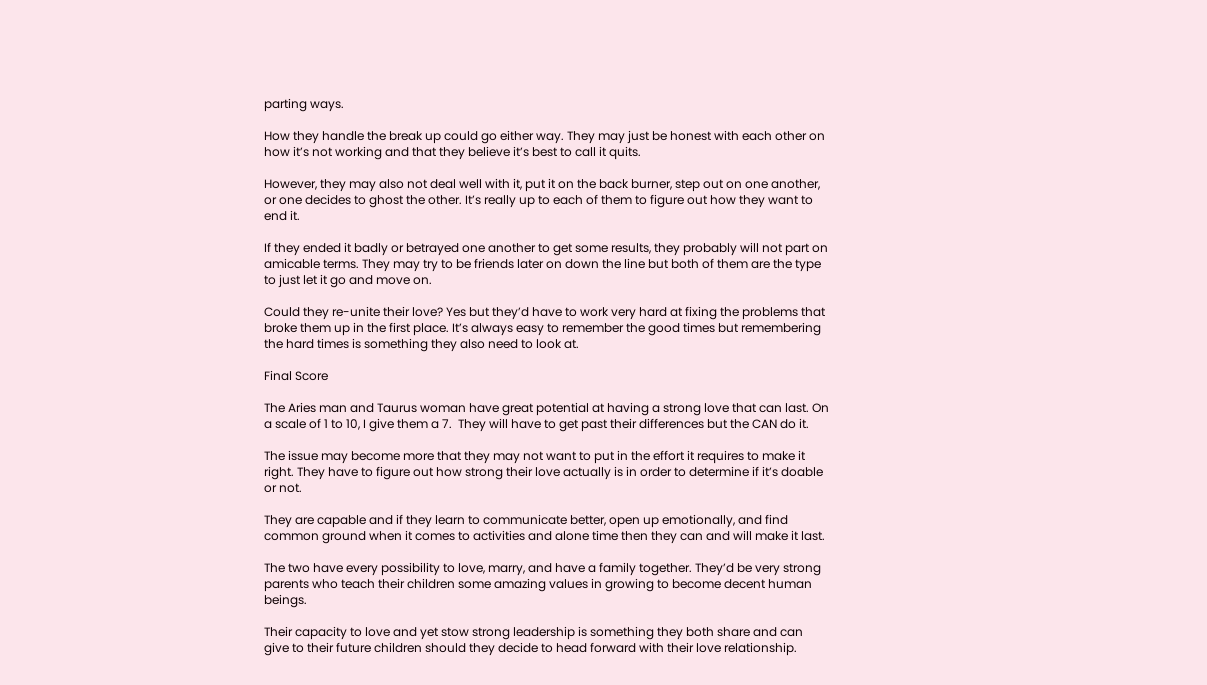parting ways.

How they handle the break up could go either way. They may just be honest with each other on how it’s not working and that they believe it’s best to call it quits.

However, they may also not deal well with it, put it on the back burner, step out on one another, or one decides to ghost the other. It’s really up to each of them to figure out how they want to end it.

If they ended it badly or betrayed one another to get some results, they probably will not part on amicable terms. They may try to be friends later on down the line but both of them are the type to just let it go and move on.

Could they re-unite their love? Yes but they’d have to work very hard at fixing the problems that broke them up in the first place. It’s always easy to remember the good times but remembering the hard times is something they also need to look at.

Final Score

The Aries man and Taurus woman have great potential at having a strong love that can last. On a scale of 1 to 10, I give them a 7.  They will have to get past their differences but the CAN do it.

The issue may become more that they may not want to put in the effort it requires to make it right. They have to figure out how strong their love actually is in order to determine if it’s doable or not.

They are capable and if they learn to communicate better, open up emotionally, and find common ground when it comes to activities and alone time then they can and will make it last.

The two have every possibility to love, marry, and have a family together. They’d be very strong parents who teach their children some amazing values in growing to become decent human beings.

Their capacity to love and yet stow strong leadership is something they both share and can give to their future children should they decide to head forward with their love relationship.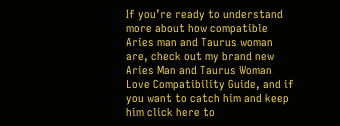If you’re ready to understand more about how compatible Aries man and Taurus woman are, check out my brand new Aries Man and Taurus Woman Love Compatibility Guide, and if you want to catch him and keep him click here to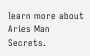learn more about Aries Man Secrets.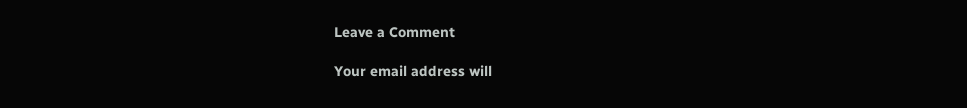Leave a Comment

Your email address will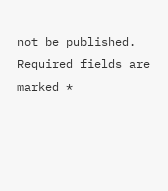not be published. Required fields are marked *